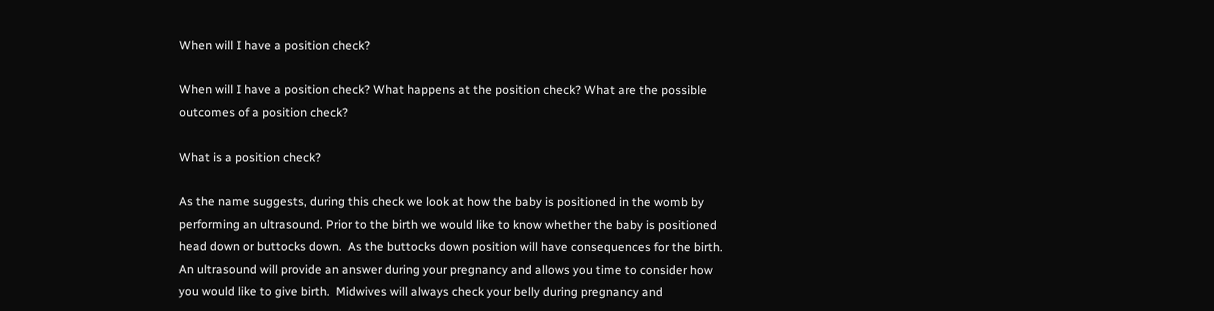When will I have a position check?

When will I have a position check? What happens at the position check? What are the possible outcomes of a position check?

What is a position check?

As the name suggests, during this check we look at how the baby is positioned in the womb by performing an ultrasound. Prior to the birth we would like to know whether the baby is positioned head down or buttocks down.  As the buttocks down position will have consequences for the birth. An ultrasound will provide an answer during your pregnancy and allows you time to consider how you would like to give birth.  Midwives will always check your belly during pregnancy and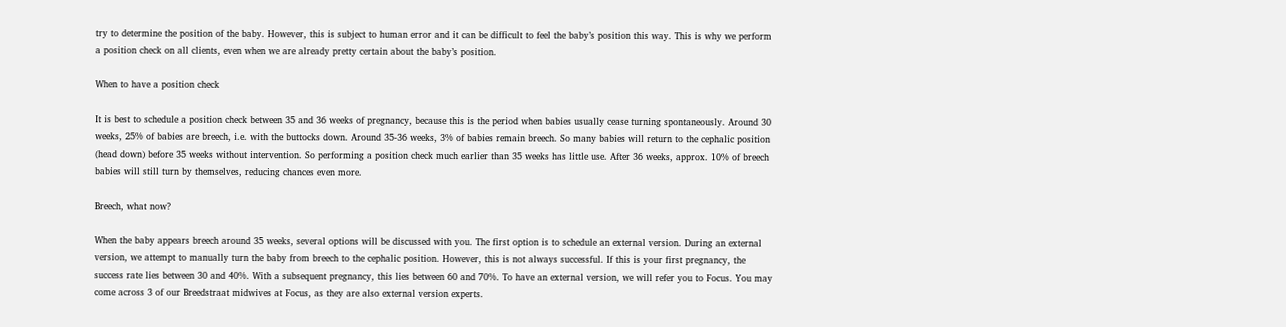try to determine the position of the baby. However, this is subject to human error and it can be difficult to feel the baby’s position this way. This is why we perform a position check on all clients, even when we are already pretty certain about the baby’s position.

When to have a position check

It is best to schedule a position check between 35 and 36 weeks of pregnancy, because this is the period when babies usually cease turning spontaneously. Around 30 weeks, 25% of babies are breech, i.e. with the buttocks down. Around 35-36 weeks, 3% of babies remain breech. So many babies will return to the cephalic position (head down) before 35 weeks without intervention. So performing a position check much earlier than 35 weeks has little use. After 36 weeks, approx. 10% of breech babies will still turn by themselves, reducing chances even more.

Breech, what now?

When the baby appears breech around 35 weeks, several options will be discussed with you. The first option is to schedule an external version. During an external version, we attempt to manually turn the baby from breech to the cephalic position. However, this is not always successful. If this is your first pregnancy, the success rate lies between 30 and 40%. With a subsequent pregnancy, this lies between 60 and 70%. To have an external version, we will refer you to Focus. You may come across 3 of our Breedstraat midwives at Focus, as they are also external version experts.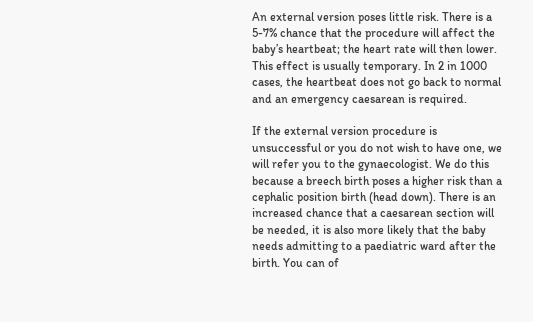An external version poses little risk. There is a 5-7% chance that the procedure will affect the baby’s heartbeat; the heart rate will then lower. This effect is usually temporary. In 2 in 1000 cases, the heartbeat does not go back to normal and an emergency caesarean is required.

If the external version procedure is unsuccessful or you do not wish to have one, we will refer you to the gynaecologist. We do this because a breech birth poses a higher risk than a cephalic position birth (head down). There is an increased chance that a caesarean section will be needed, it is also more likely that the baby needs admitting to a paediatric ward after the birth. You can of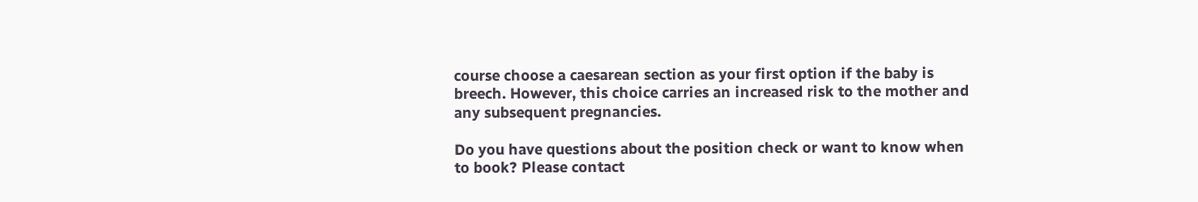course choose a caesarean section as your first option if the baby is breech. However, this choice carries an increased risk to the mother and any subsequent pregnancies.

Do you have questions about the position check or want to know when to book? Please contact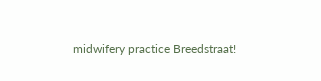midwifery practice Breedstraat!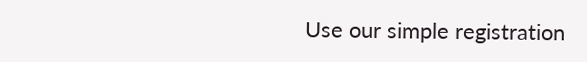Use our simple registration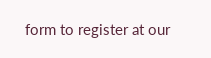form to register at our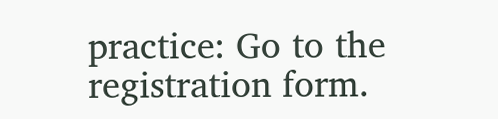practice: Go to the registration form.